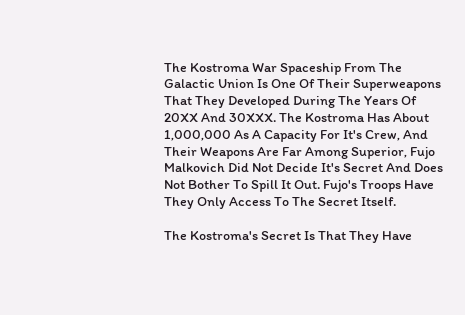The Kostroma War Spaceship From The Galactic Union Is One Of Their Superweapons That They Developed During The Years Of 20XX And 30XXX. The Kostroma Has About 1,000,000 As A Capacity For It's Crew, And Their Weapons Are Far Among Superior, Fujo Malkovich Did Not Decide It's Secret And Does Not Bother To Spill It Out. Fujo's Troops Have They Only Access To The Secret Itself.

The Kostroma's Secret Is That They Have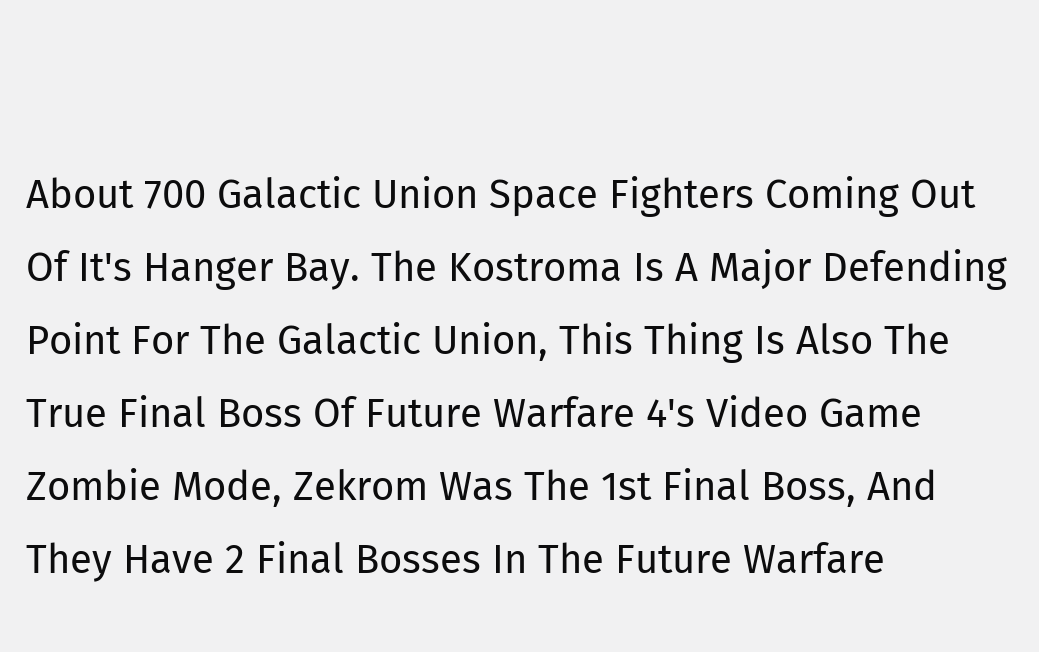About 700 Galactic Union Space Fighters Coming Out Of It's Hanger Bay. The Kostroma Is A Major Defending Point For The Galactic Union, This Thing Is Also The True Final Boss Of Future Warfare 4's Video Game Zombie Mode, Zekrom Was The 1st Final Boss, And They Have 2 Final Bosses In The Future Warfare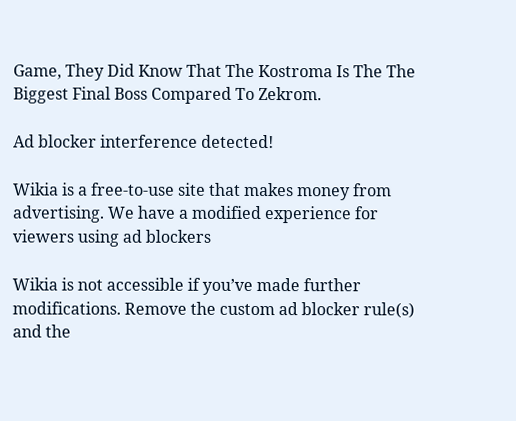Game, They Did Know That The Kostroma Is The The Biggest Final Boss Compared To Zekrom.

Ad blocker interference detected!

Wikia is a free-to-use site that makes money from advertising. We have a modified experience for viewers using ad blockers

Wikia is not accessible if you’ve made further modifications. Remove the custom ad blocker rule(s) and the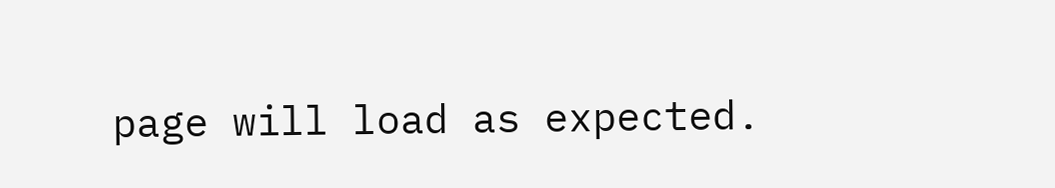page will load as expected.